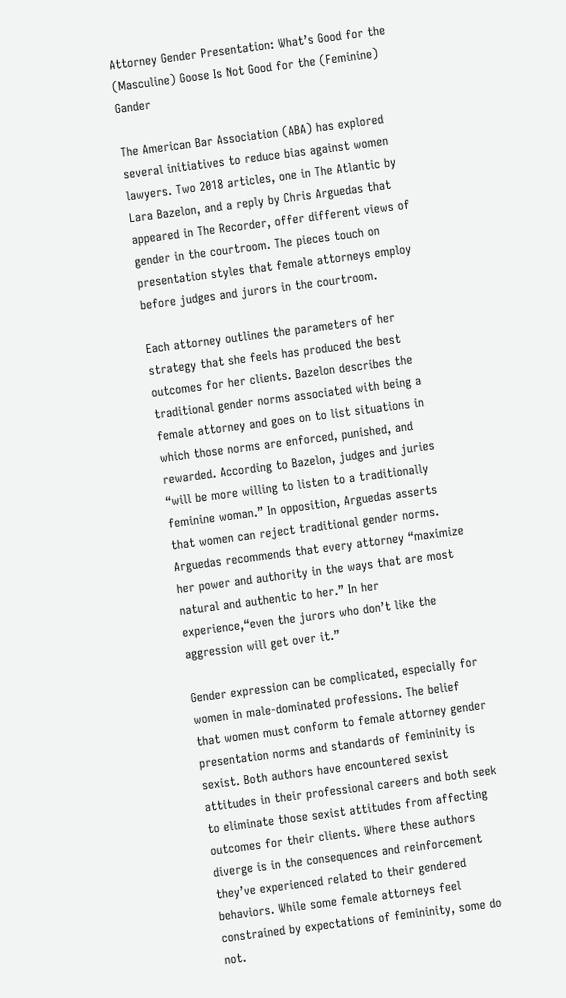Attorney Gender Presentation: What’s Good for the (Masculine) Goose Is Not Good for the (Feminine) Gander

The American Bar Association (ABA) has explored several initiatives to reduce bias against women lawyers. Two 2018 articles, one in The Atlantic by Lara Bazelon, and a reply by Chris Arguedas that appeared in The Recorder, offer different views of gender in the courtroom. The pieces touch on presentation styles that female attorneys employ before judges and jurors in the courtroom.

Each attorney outlines the parameters of her strategy that she feels has produced the best outcomes for her clients. Bazelon describes the traditional gender norms associated with being a female attorney and goes on to list situations in which those norms are enforced, punished, and rewarded. According to Bazelon, judges and juries “will be more willing to listen to a traditionally feminine woman.” In opposition, Arguedas asserts that women can reject traditional gender norms. Arguedas recommends that every attorney “maximize her power and authority in the ways that are most natural and authentic to her.” In her experience,“even the jurors who don’t like the aggression will get over it.”

Gender expression can be complicated, especially for women in male-dominated professions. The belief that women must conform to female attorney gender presentation norms and standards of femininity is sexist. Both authors have encountered sexist attitudes in their professional careers and both seek to eliminate those sexist attitudes from affecting outcomes for their clients. Where these authors diverge is in the consequences and reinforcement they’ve experienced related to their gendered behaviors. While some female attorneys feel constrained by expectations of femininity, some do not.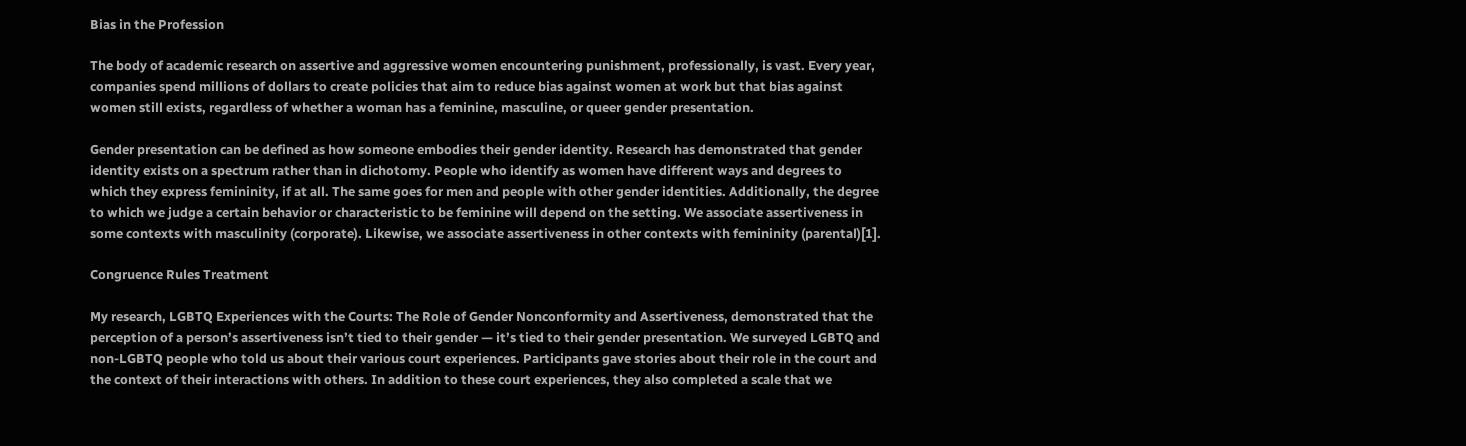Bias in the Profession

The body of academic research on assertive and aggressive women encountering punishment, professionally, is vast. Every year, companies spend millions of dollars to create policies that aim to reduce bias against women at work but that bias against women still exists, regardless of whether a woman has a feminine, masculine, or queer gender presentation.

Gender presentation can be defined as how someone embodies their gender identity. Research has demonstrated that gender identity exists on a spectrum rather than in dichotomy. People who identify as women have different ways and degrees to which they express femininity, if at all. The same goes for men and people with other gender identities. Additionally, the degree to which we judge a certain behavior or characteristic to be feminine will depend on the setting. We associate assertiveness in some contexts with masculinity (corporate). Likewise, we associate assertiveness in other contexts with femininity (parental)[1].

Congruence Rules Treatment

My research, LGBTQ Experiences with the Courts: The Role of Gender Nonconformity and Assertiveness, demonstrated that the perception of a person’s assertiveness isn’t tied to their gender — it’s tied to their gender presentation. We surveyed LGBTQ and non-LGBTQ people who told us about their various court experiences. Participants gave stories about their role in the court and the context of their interactions with others. In addition to these court experiences, they also completed a scale that we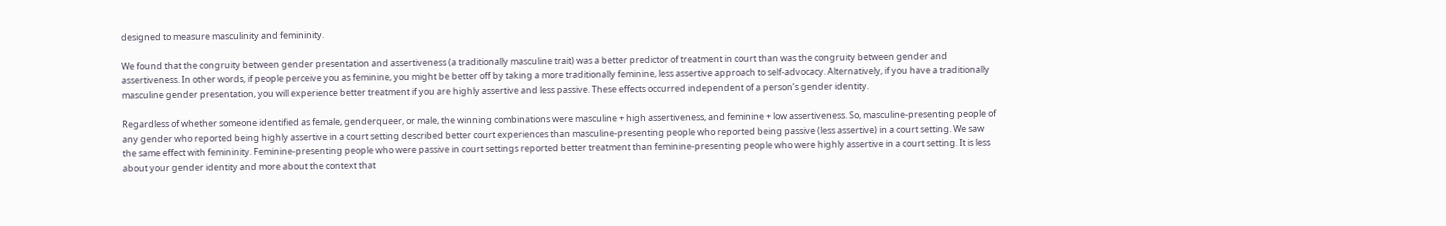designed to measure masculinity and femininity.

We found that the congruity between gender presentation and assertiveness (a traditionally masculine trait) was a better predictor of treatment in court than was the congruity between gender and assertiveness. In other words, if people perceive you as feminine, you might be better off by taking a more traditionally feminine, less assertive approach to self-advocacy. Alternatively, if you have a traditionally masculine gender presentation, you will experience better treatment if you are highly assertive and less passive. These effects occurred independent of a person’s gender identity.

Regardless of whether someone identified as female, genderqueer, or male, the winning combinations were masculine + high assertiveness, and feminine + low assertiveness. So, masculine-presenting people of any gender who reported being highly assertive in a court setting described better court experiences than masculine-presenting people who reported being passive (less assertive) in a court setting. We saw the same effect with femininity. Feminine-presenting people who were passive in court settings reported better treatment than feminine-presenting people who were highly assertive in a court setting. It is less about your gender identity and more about the context that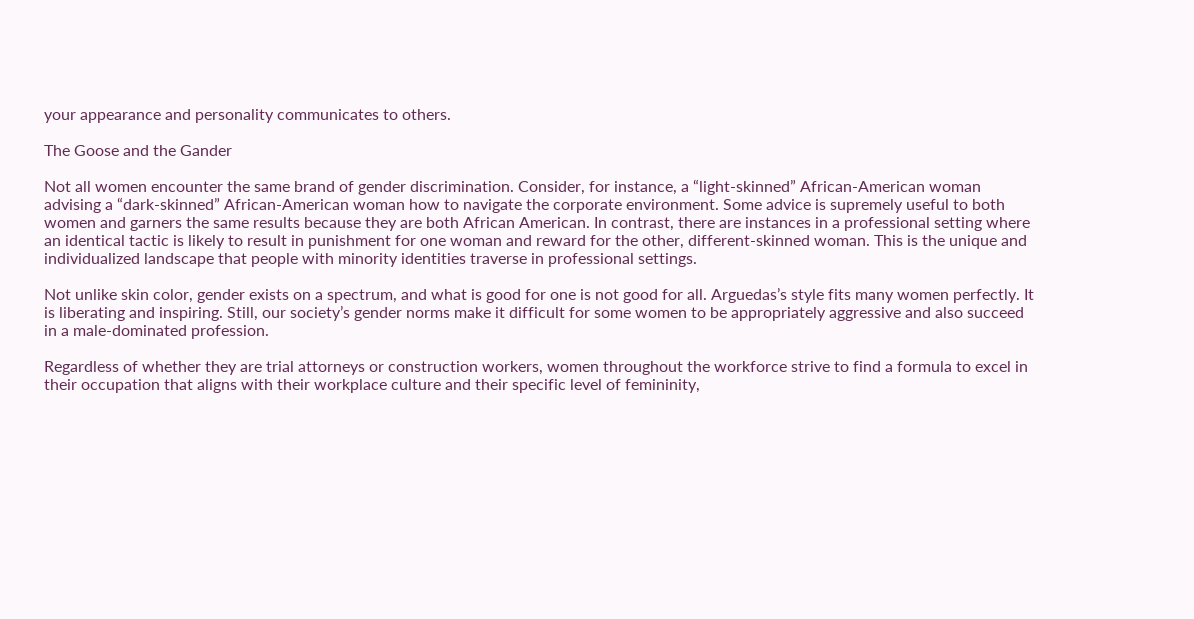your appearance and personality communicates to others.

The Goose and the Gander

Not all women encounter the same brand of gender discrimination. Consider, for instance, a “light-skinned” African-American woman advising a “dark-skinned” African-American woman how to navigate the corporate environment. Some advice is supremely useful to both women and garners the same results because they are both African American. In contrast, there are instances in a professional setting where an identical tactic is likely to result in punishment for one woman and reward for the other, different-skinned woman. This is the unique and individualized landscape that people with minority identities traverse in professional settings.

Not unlike skin color, gender exists on a spectrum, and what is good for one is not good for all. Arguedas’s style fits many women perfectly. It is liberating and inspiring. Still, our society’s gender norms make it difficult for some women to be appropriately aggressive and also succeed in a male-dominated profession.

Regardless of whether they are trial attorneys or construction workers, women throughout the workforce strive to find a formula to excel in their occupation that aligns with their workplace culture and their specific level of femininity,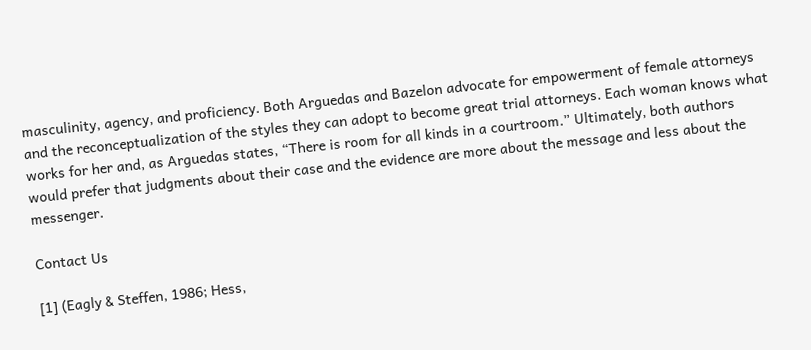masculinity, agency, and proficiency. Both Arguedas and Bazelon advocate for empowerment of female attorneys and the reconceptualization of the styles they can adopt to become great trial attorneys. Each woman knows what works for her and, as Arguedas states, “There is room for all kinds in a courtroom.” Ultimately, both authors would prefer that judgments about their case and the evidence are more about the message and less about the messenger.

Contact Us

[1] (Eagly & Steffen, 1986; Hess,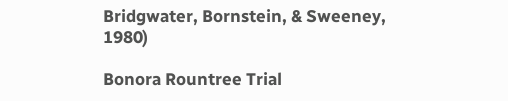Bridgwater, Bornstein, & Sweeney, 1980)

Bonora Rountree Trial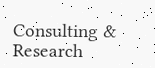Consulting & Research